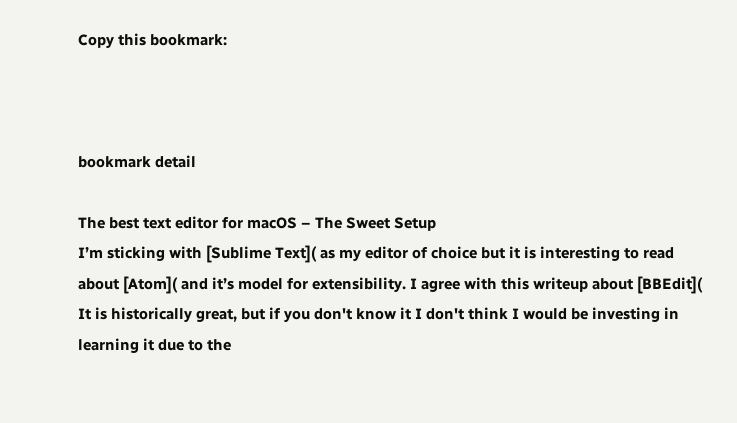Copy this bookmark:



bookmark detail

The best text editor for macOS – The Sweet Setup
I’m sticking with [Sublime Text]( as my editor of choice but it is interesting to read about [Atom]( and it’s model for extensibility. I agree with this writeup about [BBEdit]( It is historically great, but if you don't know it I don't think I would be investing in learning it due to the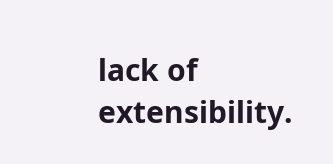lack of extensibility.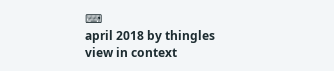⌨
april 2018 by thingles
view in context